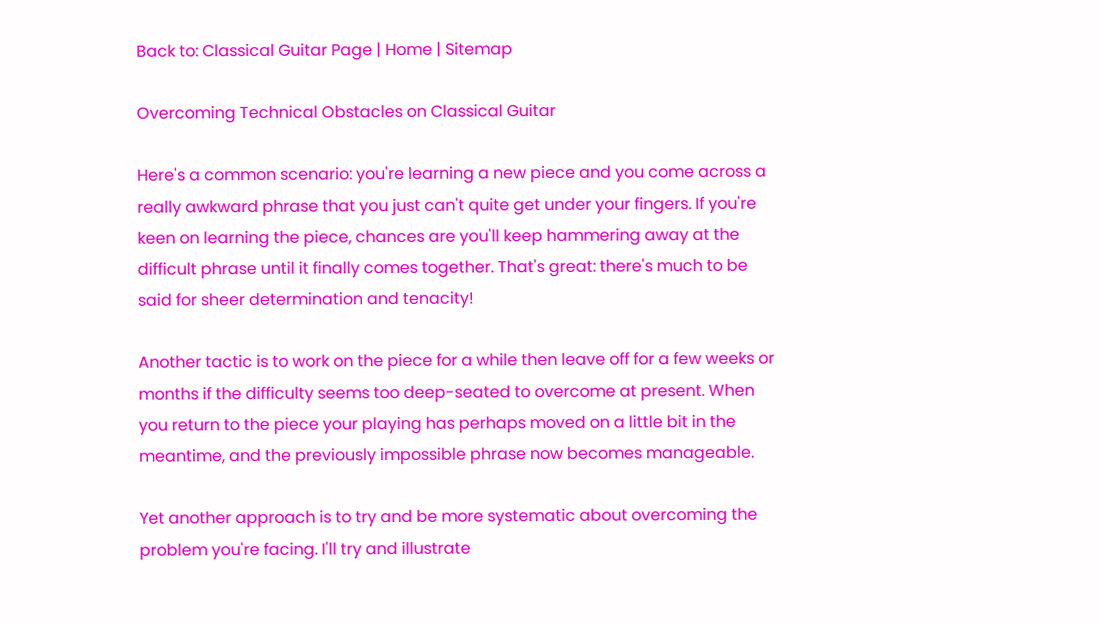Back to: Classical Guitar Page | Home | Sitemap

Overcoming Technical Obstacles on Classical Guitar

Here's a common scenario: you're learning a new piece and you come across a really awkward phrase that you just can't quite get under your fingers. If you're keen on learning the piece, chances are you'll keep hammering away at the difficult phrase until it finally comes together. That's great: there's much to be said for sheer determination and tenacity!

Another tactic is to work on the piece for a while then leave off for a few weeks or months if the difficulty seems too deep-seated to overcome at present. When you return to the piece your playing has perhaps moved on a little bit in the meantime, and the previously impossible phrase now becomes manageable.

Yet another approach is to try and be more systematic about overcoming the problem you're facing. I'll try and illustrate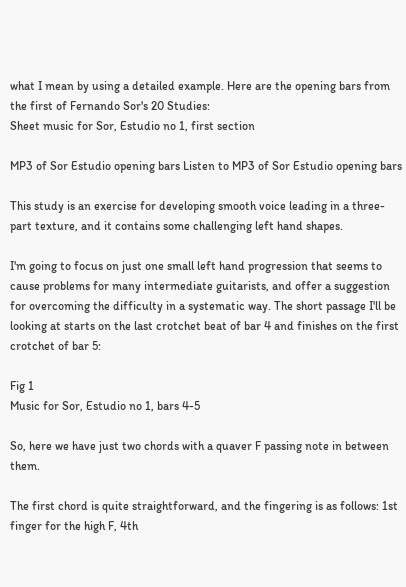what I mean by using a detailed example. Here are the opening bars from the first of Fernando Sor's 20 Studies:
Sheet music for Sor, Estudio no 1, first section

MP3 of Sor Estudio opening bars Listen to MP3 of Sor Estudio opening bars

This study is an exercise for developing smooth voice leading in a three-part texture, and it contains some challenging left hand shapes.

I'm going to focus on just one small left hand progression that seems to cause problems for many intermediate guitarists, and offer a suggestion for overcoming the difficulty in a systematic way. The short passage I'll be looking at starts on the last crotchet beat of bar 4 and finishes on the first crotchet of bar 5:

Fig 1
Music for Sor, Estudio no 1, bars 4-5

So, here we have just two chords with a quaver F passing note in between them.

The first chord is quite straightforward, and the fingering is as follows: 1st finger for the high F, 4th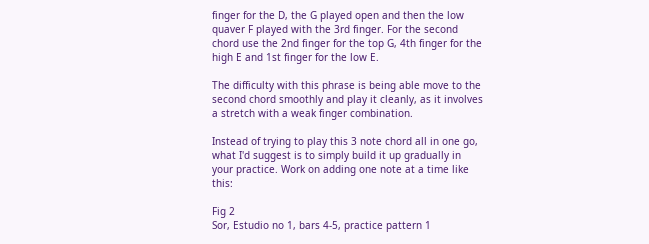finger for the D, the G played open and then the low quaver F played with the 3rd finger. For the second chord use the 2nd finger for the top G, 4th finger for the high E and 1st finger for the low E.

The difficulty with this phrase is being able move to the second chord smoothly and play it cleanly, as it involves a stretch with a weak finger combination.

Instead of trying to play this 3 note chord all in one go, what I'd suggest is to simply build it up gradually in your practice. Work on adding one note at a time like this:

Fig 2
Sor, Estudio no 1, bars 4-5, practice pattern 1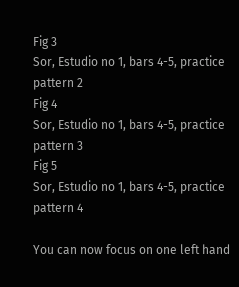Fig 3
Sor, Estudio no 1, bars 4-5, practice pattern 2
Fig 4
Sor, Estudio no 1, bars 4-5, practice pattern 3
Fig 5
Sor, Estudio no 1, bars 4-5, practice pattern 4

You can now focus on one left hand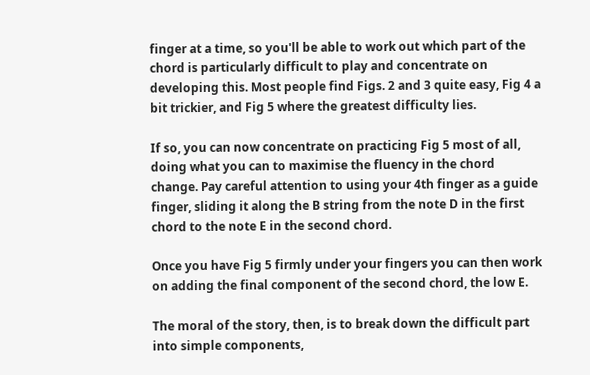finger at a time, so you'll be able to work out which part of the chord is particularly difficult to play and concentrate on developing this. Most people find Figs. 2 and 3 quite easy, Fig 4 a bit trickier, and Fig 5 where the greatest difficulty lies.

If so, you can now concentrate on practicing Fig 5 most of all, doing what you can to maximise the fluency in the chord change. Pay careful attention to using your 4th finger as a guide finger, sliding it along the B string from the note D in the first chord to the note E in the second chord.

Once you have Fig 5 firmly under your fingers you can then work on adding the final component of the second chord, the low E.

The moral of the story, then, is to break down the difficult part into simple components,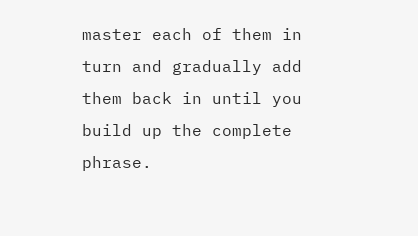master each of them in turn and gradually add them back in until you build up the complete phrase.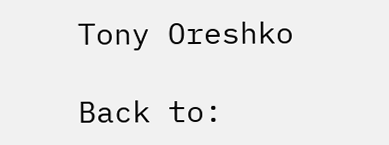Tony Oreshko

Back to: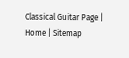Classical Guitar Page | Home | Sitemap